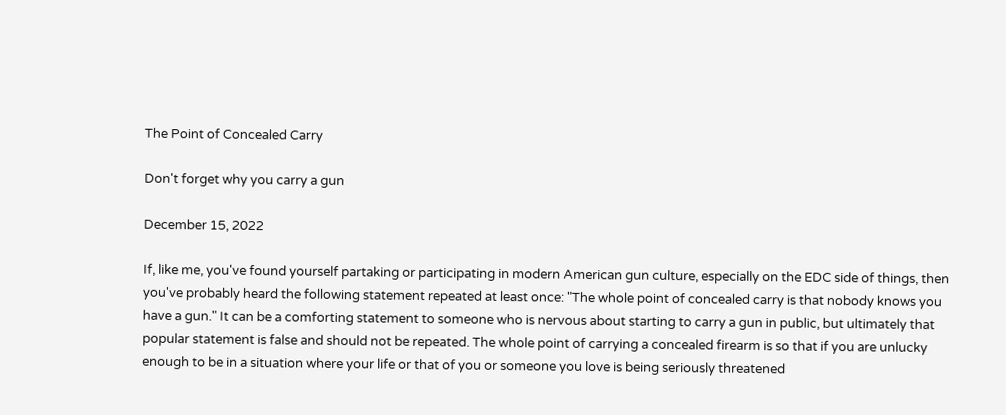The Point of Concealed Carry

Don't forget why you carry a gun

December 15, 2022

If, like me, you've found yourself partaking or participating in modern American gun culture, especially on the EDC side of things, then you've probably heard the following statement repeated at least once: "The whole point of concealed carry is that nobody knows you have a gun." It can be a comforting statement to someone who is nervous about starting to carry a gun in public, but ultimately that popular statement is false and should not be repeated. The whole point of carrying a concealed firearm is so that if you are unlucky enough to be in a situation where your life or that of you or someone you love is being seriously threatened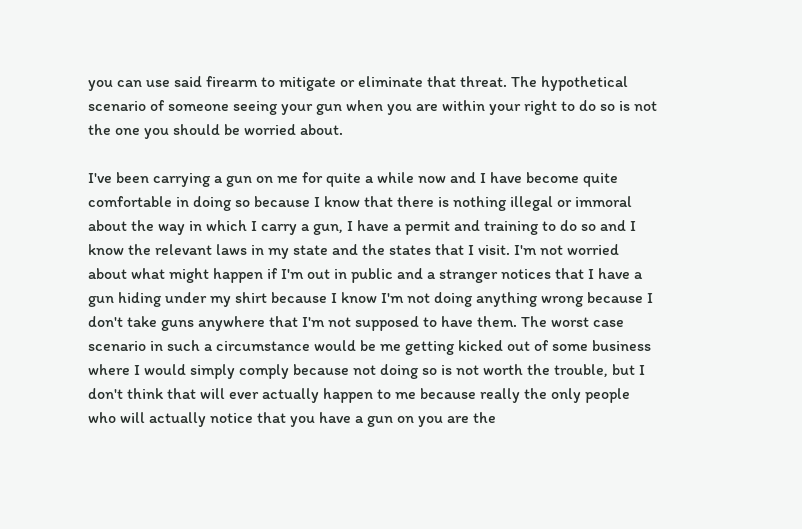you can use said firearm to mitigate or eliminate that threat. The hypothetical scenario of someone seeing your gun when you are within your right to do so is not the one you should be worried about.

I've been carrying a gun on me for quite a while now and I have become quite comfortable in doing so because I know that there is nothing illegal or immoral about the way in which I carry a gun, I have a permit and training to do so and I know the relevant laws in my state and the states that I visit. I'm not worried about what might happen if I'm out in public and a stranger notices that I have a gun hiding under my shirt because I know I'm not doing anything wrong because I don't take guns anywhere that I'm not supposed to have them. The worst case scenario in such a circumstance would be me getting kicked out of some business where I would simply comply because not doing so is not worth the trouble, but I don't think that will ever actually happen to me because really the only people who will actually notice that you have a gun on you are the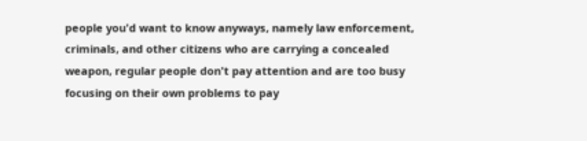people you'd want to know anyways, namely law enforcement, criminals, and other citizens who are carrying a concealed weapon, regular people don't pay attention and are too busy focusing on their own problems to pay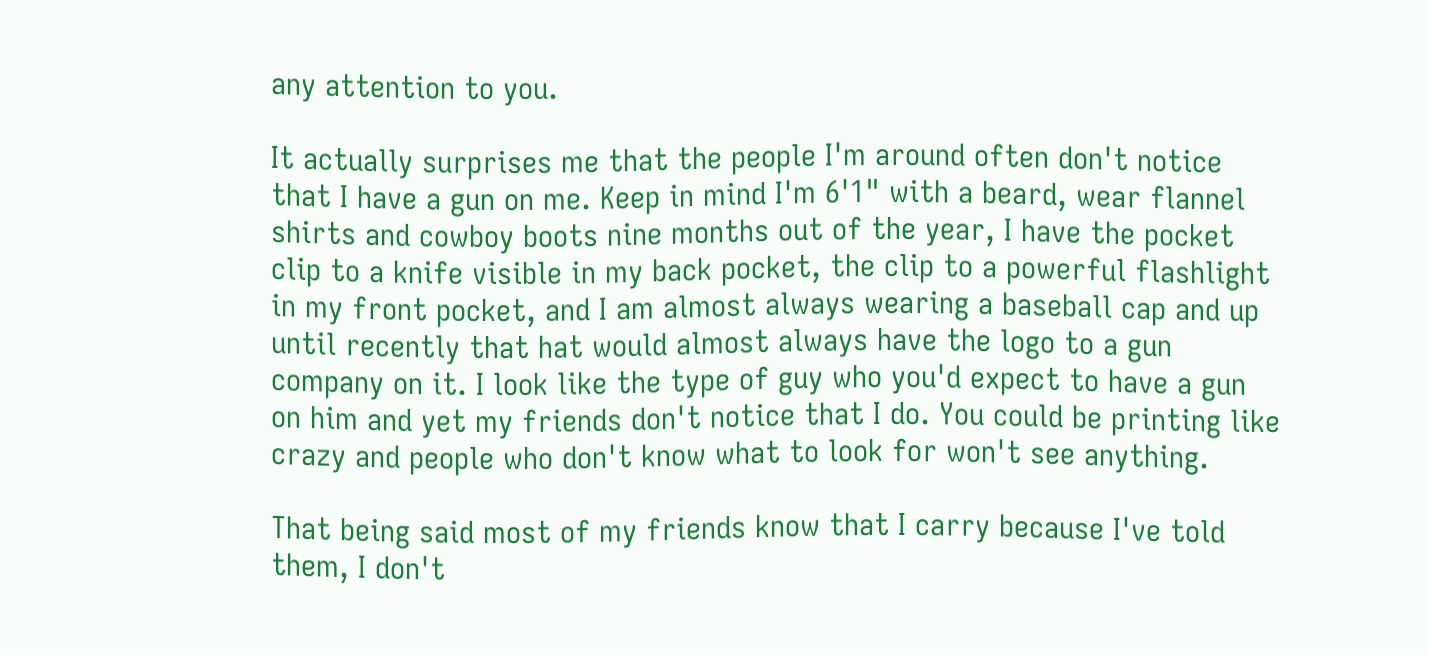any attention to you.

It actually surprises me that the people I'm around often don't notice that I have a gun on me. Keep in mind I'm 6'1" with a beard, wear flannel shirts and cowboy boots nine months out of the year, I have the pocket clip to a knife visible in my back pocket, the clip to a powerful flashlight in my front pocket, and I am almost always wearing a baseball cap and up until recently that hat would almost always have the logo to a gun company on it. I look like the type of guy who you'd expect to have a gun on him and yet my friends don't notice that I do. You could be printing like crazy and people who don't know what to look for won't see anything.

That being said most of my friends know that I carry because I've told them, I don't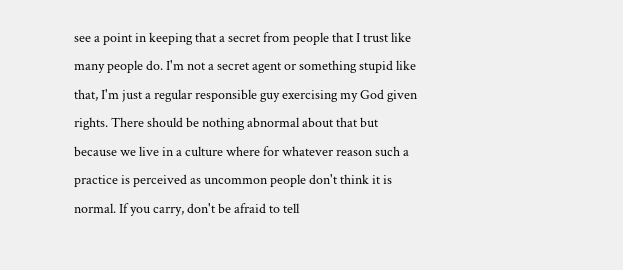see a point in keeping that a secret from people that I trust like many people do. I'm not a secret agent or something stupid like that, I'm just a regular responsible guy exercising my God given rights. There should be nothing abnormal about that but because we live in a culture where for whatever reason such a practice is perceived as uncommon people don't think it is normal. If you carry, don't be afraid to tell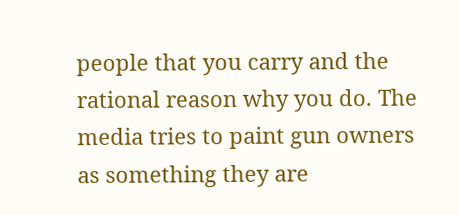people that you carry and the rational reason why you do. The media tries to paint gun owners as something they are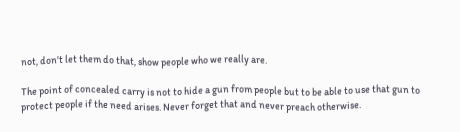not, don't let them do that, show people who we really are.

The point of concealed carry is not to hide a gun from people but to be able to use that gun to protect people if the need arises. Never forget that and never preach otherwise.